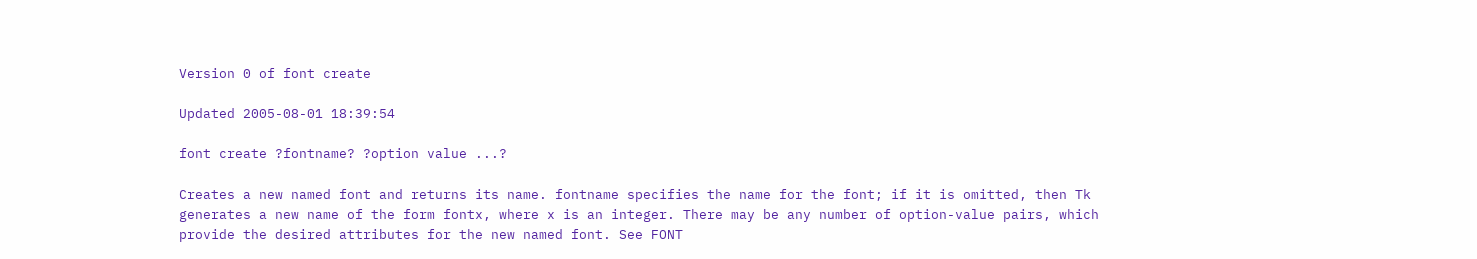Version 0 of font create

Updated 2005-08-01 18:39:54

font create ?fontname? ?option value ...?

Creates a new named font and returns its name. fontname specifies the name for the font; if it is omitted, then Tk generates a new name of the form fontx, where x is an integer. There may be any number of option-value pairs, which provide the desired attributes for the new named font. See FONT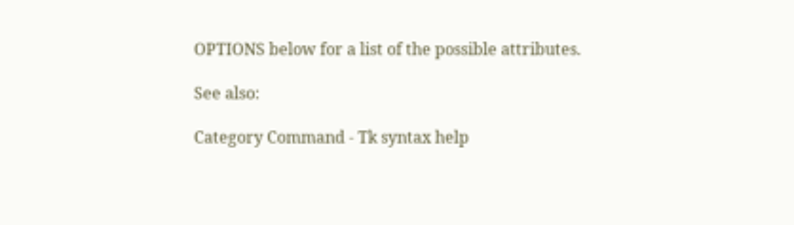OPTIONS below for a list of the possible attributes.

See also:

Category Command - Tk syntax help